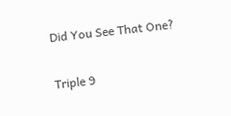Did You See That One?

Triple 9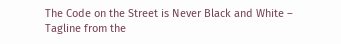The Code on the Street is Never Black and White – Tagline from the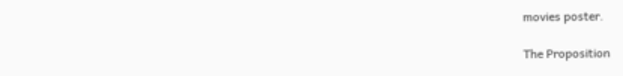movies poster.

The Proposition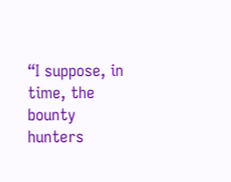“I suppose, in time, the bounty hunters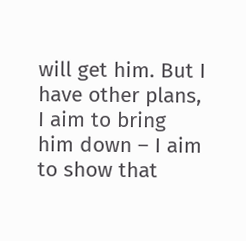will get him. But I have other plans, I aim to bring him down – I aim to show that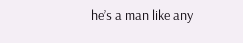he’s a man like any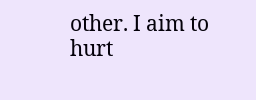other. I aim to hurt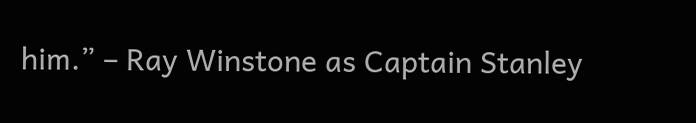him.” – Ray Winstone as Captain Stanley